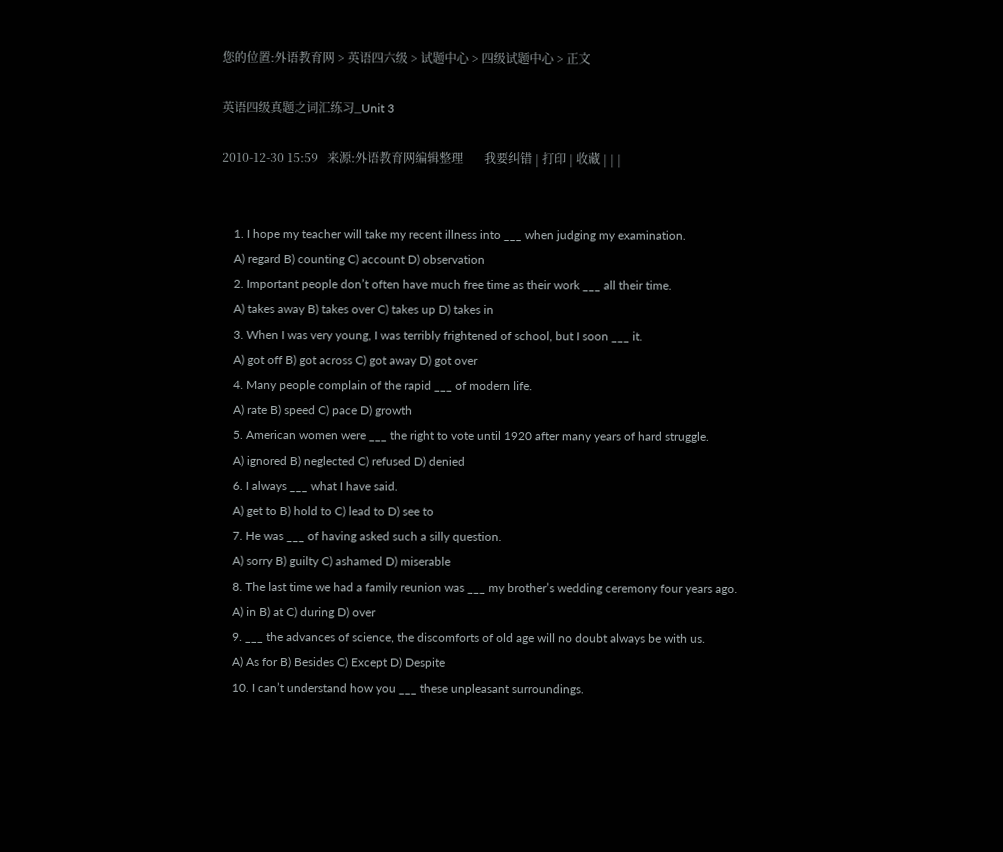您的位置:外语教育网 > 英语四六级 > 试题中心 > 四级试题中心 > 正文

英语四级真题之词汇练习_Unit 3

2010-12-30 15:59   来源:外语教育网编辑整理       我要纠错 | 打印 | 收藏 | | |


    1. I hope my teacher will take my recent illness into ___ when judging my examination.
    A) regard B) counting C) account D) observation
    2. Important people don’t often have much free time as their work ___ all their time.
    A) takes away B) takes over C) takes up D) takes in
    3. When I was very young, I was terribly frightened of school, but I soon ___ it.
    A) got off B) got across C) got away D) got over
    4. Many people complain of the rapid ___ of modern life.
    A) rate B) speed C) pace D) growth
    5. American women were ___ the right to vote until 1920 after many years of hard struggle.
    A) ignored B) neglected C) refused D) denied
    6. I always ___ what I have said.
    A) get to B) hold to C) lead to D) see to
    7. He was ___ of having asked such a silly question.
    A) sorry B) guilty C) ashamed D) miserable
    8. The last time we had a family reunion was ___ my brother’s wedding ceremony four years ago.
    A) in B) at C) during D) over
    9. ___ the advances of science, the discomforts of old age will no doubt always be with us.
    A) As for B) Besides C) Except D) Despite
    10. I can’t understand how you ___ these unpleasant surroundings.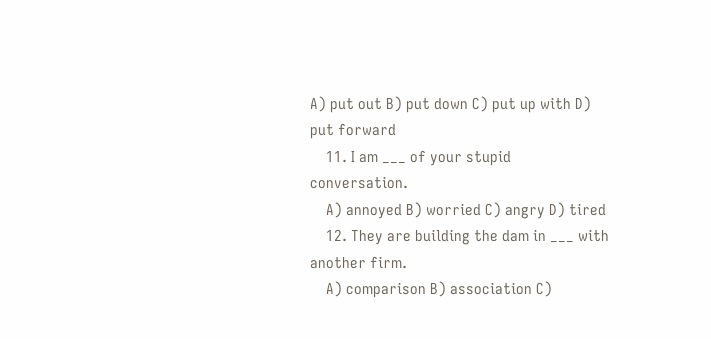A) put out B) put down C) put up with D) put forward
    11. I am ___ of your stupid conversation.
    A) annoyed B) worried C) angry D) tired
    12. They are building the dam in ___ with another firm.
    A) comparison B) association C)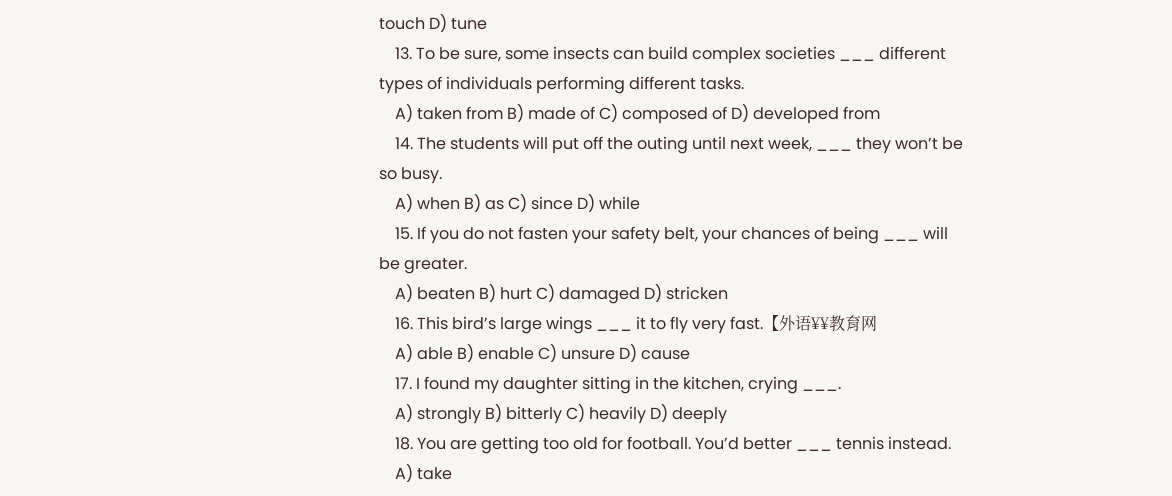touch D) tune
    13. To be sure, some insects can build complex societies ___ different types of individuals performing different tasks.
    A) taken from B) made of C) composed of D) developed from
    14. The students will put off the outing until next week, ___ they won’t be so busy.
    A) when B) as C) since D) while
    15. If you do not fasten your safety belt, your chances of being ___ will be greater.
    A) beaten B) hurt C) damaged D) stricken
    16. This bird’s large wings ___ it to fly very fast.【外语¥¥教育网
    A) able B) enable C) unsure D) cause
    17. I found my daughter sitting in the kitchen, crying ___.
    A) strongly B) bitterly C) heavily D) deeply
    18. You are getting too old for football. You’d better ___ tennis instead.
    A) take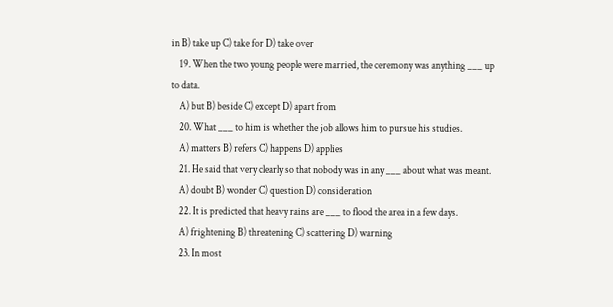in B) take up C) take for D) take over
    19. When the two young people were married, the ceremony was anything ___ up to data.
    A) but B) beside C) except D) apart from
    20. What ___ to him is whether the job allows him to pursue his studies.
    A) matters B) refers C) happens D) applies
    21. He said that very clearly so that nobody was in any ___ about what was meant.
    A) doubt B) wonder C) question D) consideration
    22. It is predicted that heavy rains are ___ to flood the area in a few days.
    A) frightening B) threatening C) scattering D) warning
    23. In most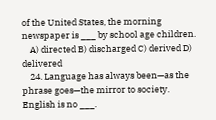of the United States, the morning newspaper is ___ by school age children.
    A) directed B) discharged C) derived D) delivered
    24. Language has always been—as the phrase goes—the mirror to society. English is no ___.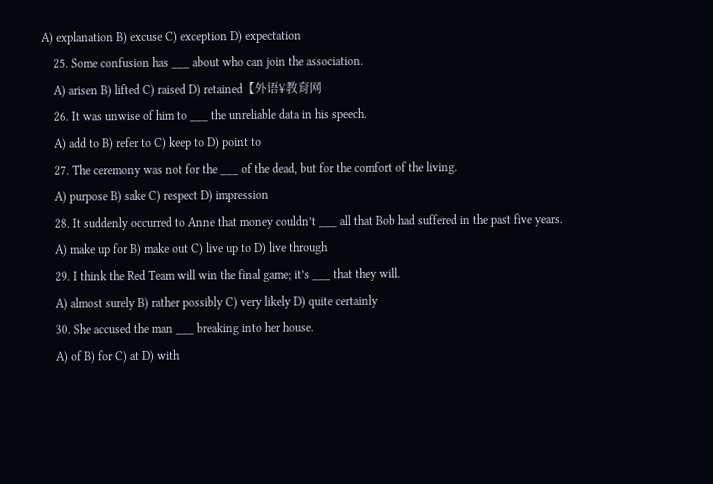A) explanation B) excuse C) exception D) expectation
    25. Some confusion has ___ about who can join the association.
    A) arisen B) lifted C) raised D) retained【外语¥教育网
    26. It was unwise of him to ___ the unreliable data in his speech.
    A) add to B) refer to C) keep to D) point to
    27. The ceremony was not for the ___ of the dead, but for the comfort of the living.
    A) purpose B) sake C) respect D) impression
    28. It suddenly occurred to Anne that money couldn’t ___ all that Bob had suffered in the past five years.
    A) make up for B) make out C) live up to D) live through
    29. I think the Red Team will win the final game; it’s ___ that they will.
    A) almost surely B) rather possibly C) very likely D) quite certainly
    30. She accused the man ___ breaking into her house.
    A) of B) for C) at D) with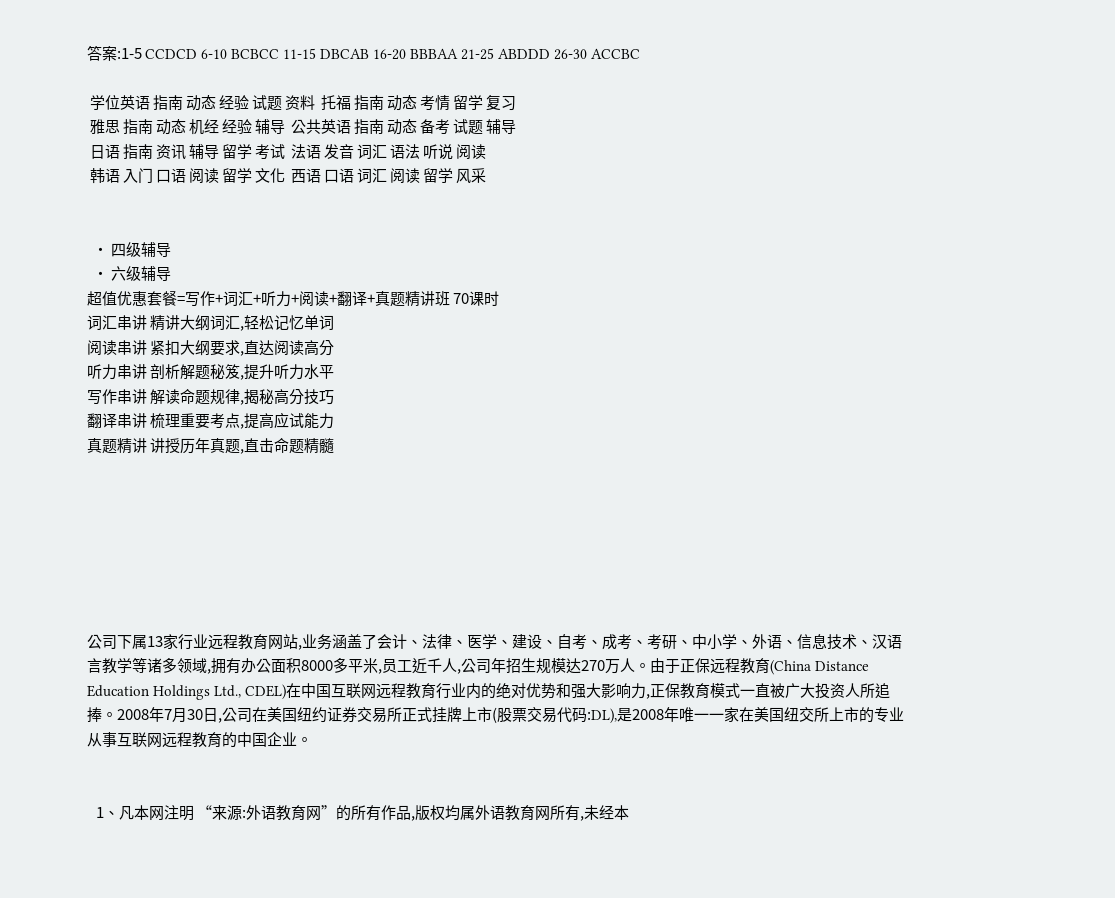答案:1-5 CCDCD 6-10 BCBCC 11-15 DBCAB 16-20 BBBAA 21-25 ABDDD 26-30 ACCBC

 学位英语 指南 动态 经验 试题 资料  托福 指南 动态 考情 留学 复习
 雅思 指南 动态 机经 经验 辅导  公共英语 指南 动态 备考 试题 辅导
 日语 指南 资讯 辅导 留学 考试  法语 发音 词汇 语法 听说 阅读
 韩语 入门 口语 阅读 留学 文化  西语 口语 词汇 阅读 留学 风采


  • 四级辅导
  • 六级辅导
超值优惠套餐=写作+词汇+听力+阅读+翻译+真题精讲班 70课时
词汇串讲 精讲大纲词汇,轻松记忆单词
阅读串讲 紧扣大纲要求,直达阅读高分
听力串讲 剖析解题秘笈,提升听力水平
写作串讲 解读命题规律,揭秘高分技巧
翻译串讲 梳理重要考点,提高应试能力
真题精讲 讲授历年真题,直击命题精髓







公司下属13家行业远程教育网站,业务涵盖了会计、法律、医学、建设、自考、成考、考研、中小学、外语、信息技术、汉语言教学等诸多领域,拥有办公面积8000多平米,员工近千人,公司年招生规模达270万人。由于正保远程教育(China Distance Education Holdings Ltd., CDEL)在中国互联网远程教育行业内的绝对优势和强大影响力,正保教育模式一直被广大投资人所追捧。2008年7月30日,公司在美国纽约证券交易所正式挂牌上市(股票交易代码:DL),是2008年唯一一家在美国纽交所上市的专业从事互联网远程教育的中国企业。


   1、凡本网注明 “来源:外语教育网”的所有作品,版权均属外语教育网所有,未经本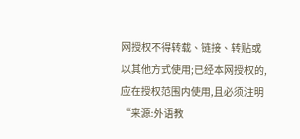网授权不得转载、链接、转贴或以其他方式使用;已经本网授权的,应在授权范围内使用,且必须注明“来源:外语教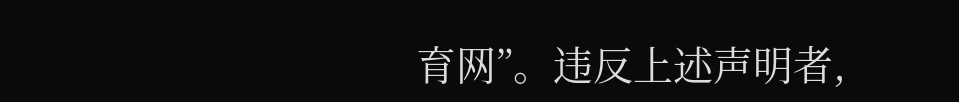育网”。违反上述声明者,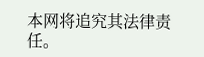本网将追究其法律责任。